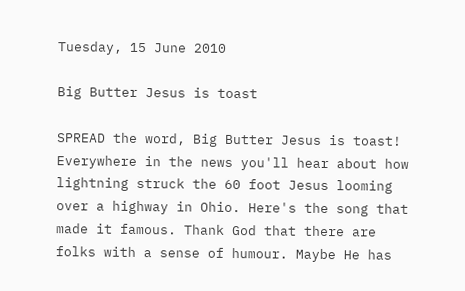Tuesday, 15 June 2010

Big Butter Jesus is toast

SPREAD the word, Big Butter Jesus is toast! Everywhere in the news you'll hear about how lightning struck the 60 foot Jesus looming over a highway in Ohio. Here's the song that made it famous. Thank God that there are folks with a sense of humour. Maybe He has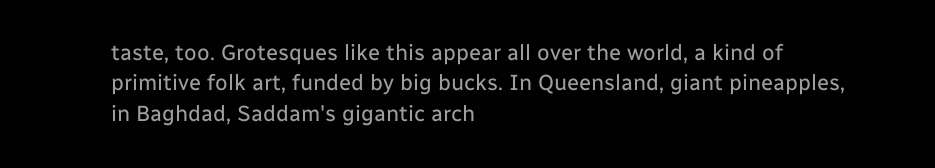taste, too. Grotesques like this appear all over the world, a kind of primitive folk art, funded by big bucks. In Queensland, giant pineapples, in Baghdad, Saddam's gigantic arch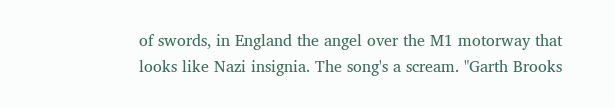of swords, in England the angel over the M1 motorway that looks like Nazi insignia. The song's a scream. "Garth Brooks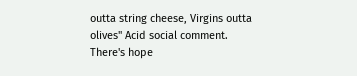outta string cheese, Virgins outta olives" Acid social comment. There's hope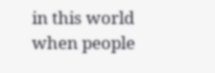in this world when people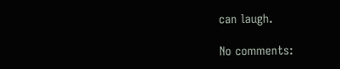can laugh.

No comments: